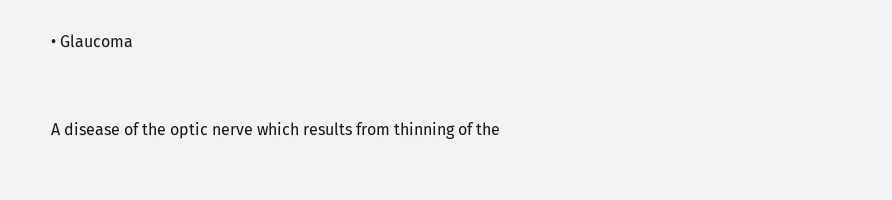• Glaucoma


A disease of the optic nerve which results from thinning of the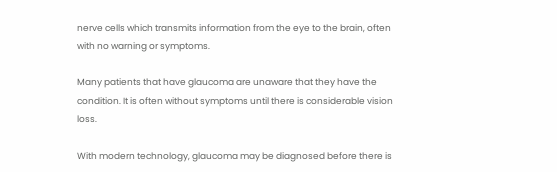nerve cells which transmits information from the eye to the brain, often with no warning or symptoms.

Many patients that have glaucoma are unaware that they have the condition. It is often without symptoms until there is considerable vision loss.

With modern technology, glaucoma may be diagnosed before there is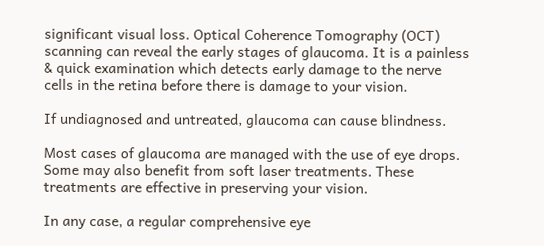significant visual loss. Optical Coherence Tomography (OCT) scanning can reveal the early stages of glaucoma. It is a painless & quick examination which detects early damage to the nerve cells in the retina before there is damage to your vision.

If undiagnosed and untreated, glaucoma can cause blindness.

Most cases of glaucoma are managed with the use of eye drops. Some may also benefit from soft laser treatments. These treatments are effective in preserving your vision.

In any case, a regular comprehensive eye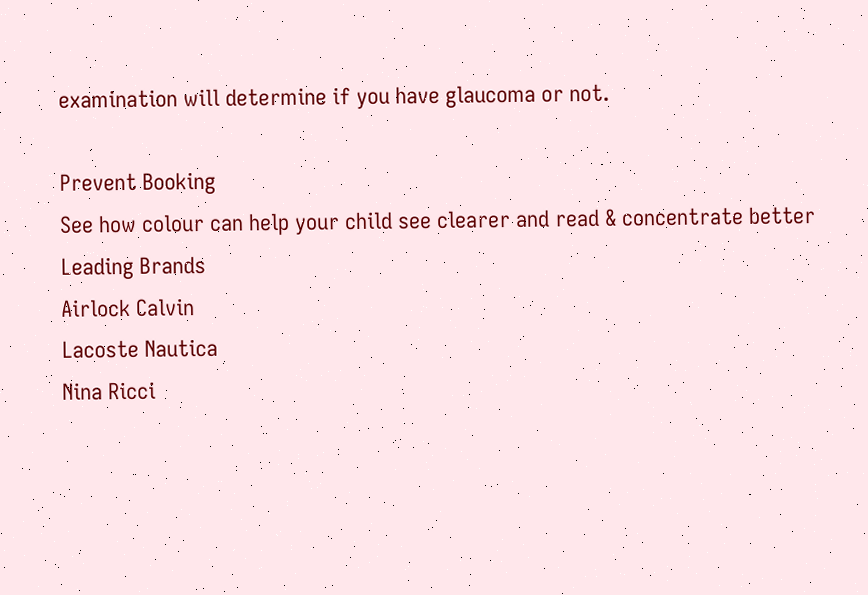examination will determine if you have glaucoma or not.

Prevent Booking
See how colour can help your child see clearer and read & concentrate better
Leading Brands
Airlock Calvin
Lacoste Nautica
Nina Ricci